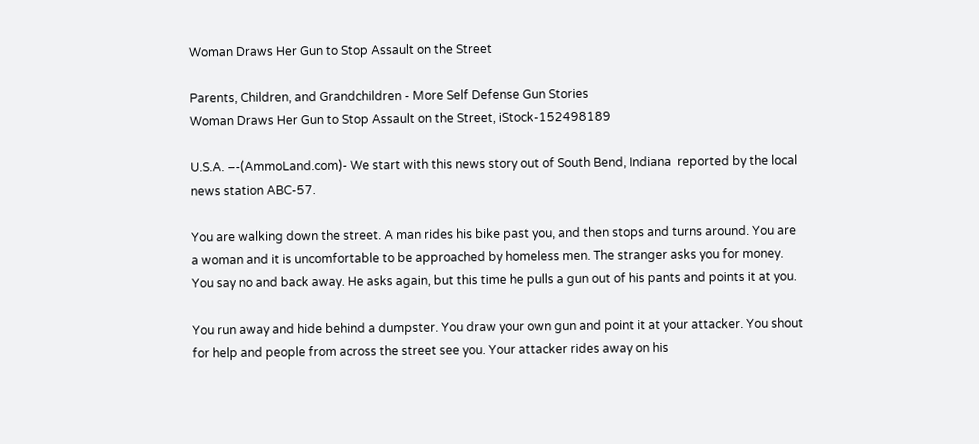Woman Draws Her Gun to Stop Assault on the Street

Parents, Children, and Grandchildren - More Self Defense Gun Stories
Woman Draws Her Gun to Stop Assault on the Street, iStock-152498189

U.S.A. –-(AmmoLand.com)- We start with this news story out of South Bend, Indiana  reported by the local news station ABC-57.

You are walking down the street. A man rides his bike past you, and then stops and turns around. You are a woman and it is uncomfortable to be approached by homeless men. The stranger asks you for money. You say no and back away. He asks again, but this time he pulls a gun out of his pants and points it at you.

You run away and hide behind a dumpster. You draw your own gun and point it at your attacker. You shout for help and people from across the street see you. Your attacker rides away on his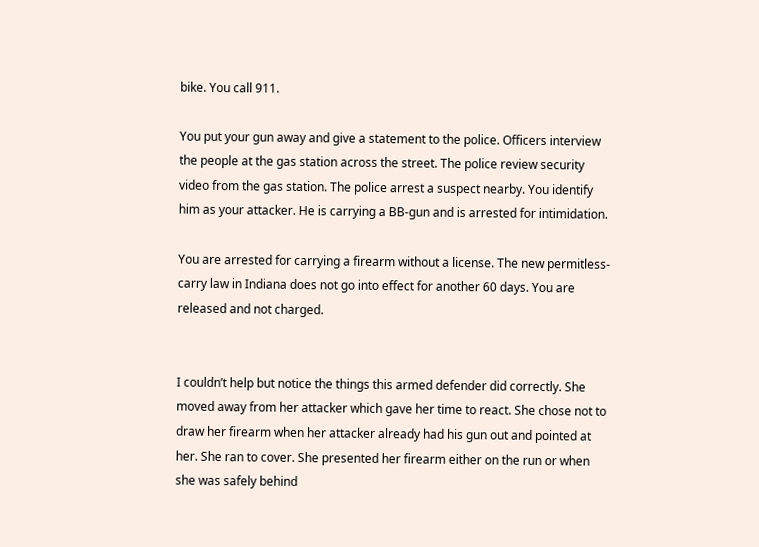bike. You call 911.

You put your gun away and give a statement to the police. Officers interview the people at the gas station across the street. The police review security video from the gas station. The police arrest a suspect nearby. You identify him as your attacker. He is carrying a BB-gun and is arrested for intimidation.

You are arrested for carrying a firearm without a license. The new permitless-carry law in Indiana does not go into effect for another 60 days. You are released and not charged.


I couldn’t help but notice the things this armed defender did correctly. She moved away from her attacker which gave her time to react. She chose not to draw her firearm when her attacker already had his gun out and pointed at her. She ran to cover. She presented her firearm either on the run or when she was safely behind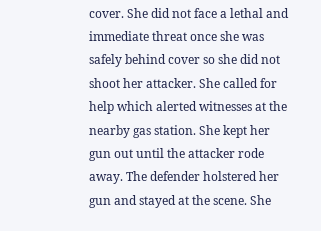cover. She did not face a lethal and immediate threat once she was safely behind cover so she did not shoot her attacker. She called for help which alerted witnesses at the nearby gas station. She kept her gun out until the attacker rode away. The defender holstered her gun and stayed at the scene. She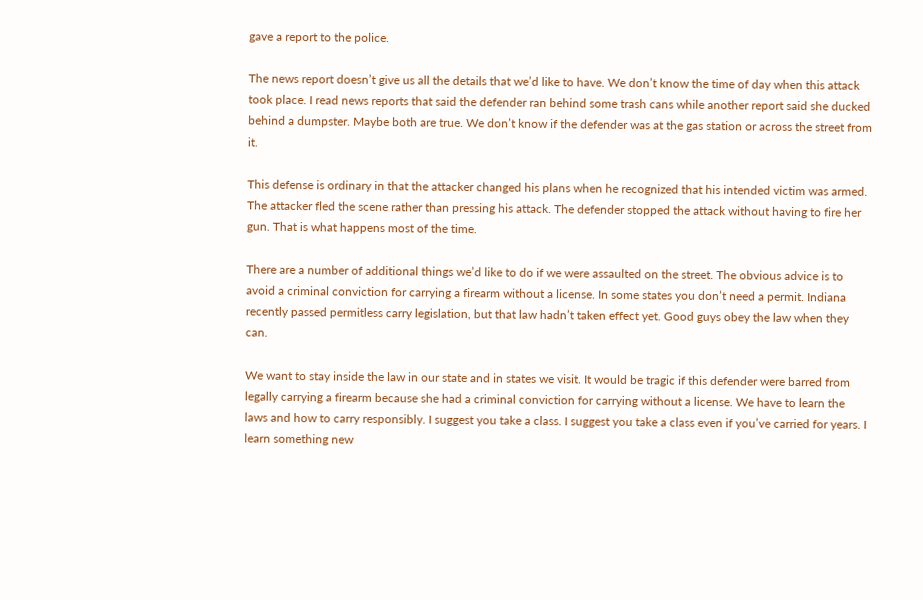gave a report to the police.

The news report doesn’t give us all the details that we’d like to have. We don’t know the time of day when this attack took place. I read news reports that said the defender ran behind some trash cans while another report said she ducked behind a dumpster. Maybe both are true. We don’t know if the defender was at the gas station or across the street from it.

This defense is ordinary in that the attacker changed his plans when he recognized that his intended victim was armed. The attacker fled the scene rather than pressing his attack. The defender stopped the attack without having to fire her gun. That is what happens most of the time.

There are a number of additional things we’d like to do if we were assaulted on the street. The obvious advice is to avoid a criminal conviction for carrying a firearm without a license. In some states you don’t need a permit. Indiana recently passed permitless carry legislation, but that law hadn’t taken effect yet. Good guys obey the law when they can.

We want to stay inside the law in our state and in states we visit. It would be tragic if this defender were barred from legally carrying a firearm because she had a criminal conviction for carrying without a license. We have to learn the laws and how to carry responsibly. I suggest you take a class. I suggest you take a class even if you’ve carried for years. I learn something new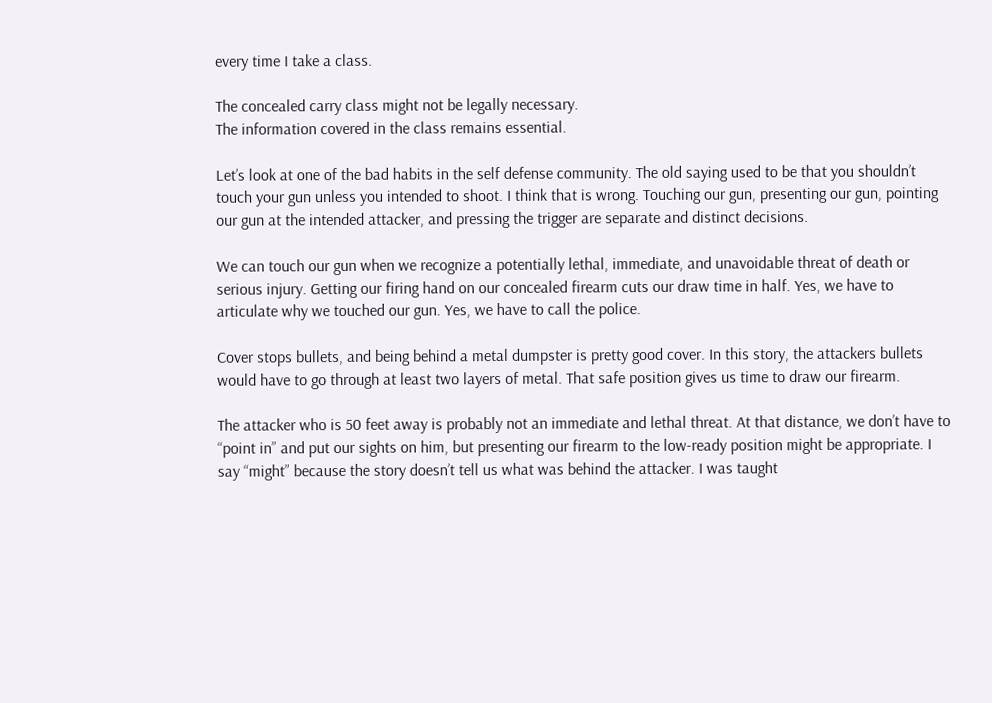every time I take a class.

The concealed carry class might not be legally necessary.
The information covered in the class remains essential.

Let’s look at one of the bad habits in the self defense community. The old saying used to be that you shouldn’t touch your gun unless you intended to shoot. I think that is wrong. Touching our gun, presenting our gun, pointing our gun at the intended attacker, and pressing the trigger are separate and distinct decisions.

We can touch our gun when we recognize a potentially lethal, immediate, and unavoidable threat of death or serious injury. Getting our firing hand on our concealed firearm cuts our draw time in half. Yes, we have to articulate why we touched our gun. Yes, we have to call the police.

Cover stops bullets, and being behind a metal dumpster is pretty good cover. In this story, the attackers bullets would have to go through at least two layers of metal. That safe position gives us time to draw our firearm.

The attacker who is 50 feet away is probably not an immediate and lethal threat. At that distance, we don’t have to “point in” and put our sights on him, but presenting our firearm to the low-ready position might be appropriate. I say “might” because the story doesn’t tell us what was behind the attacker. I was taught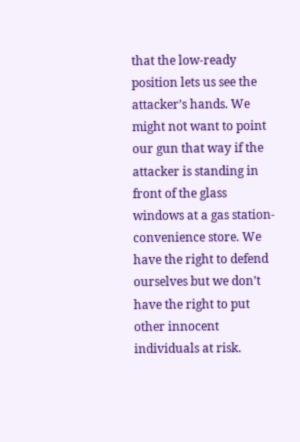that the low-ready position lets us see the attacker’s hands. We might not want to point our gun that way if the attacker is standing in front of the glass windows at a gas station-convenience store. We have the right to defend ourselves but we don’t have the right to put other innocent individuals at risk.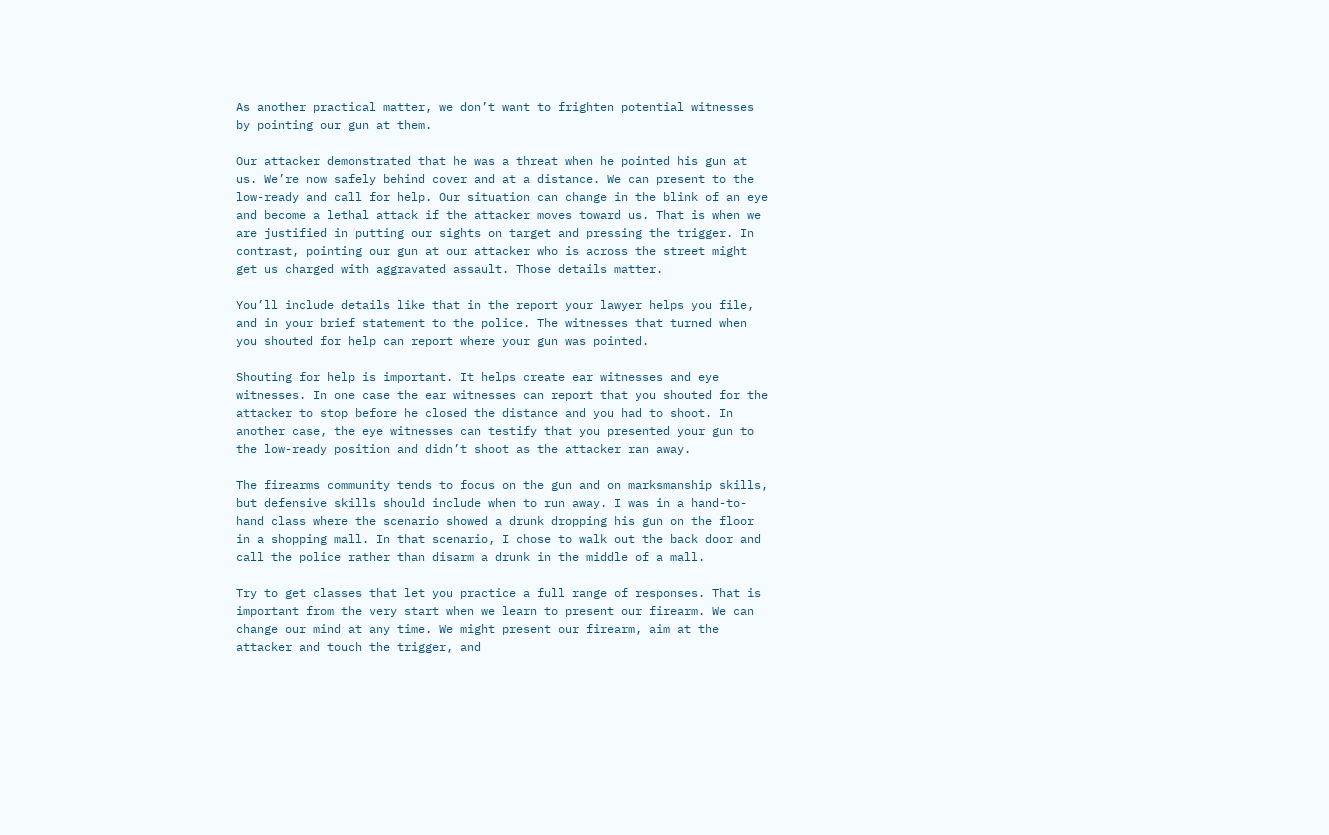As another practical matter, we don’t want to frighten potential witnesses by pointing our gun at them.

Our attacker demonstrated that he was a threat when he pointed his gun at us. We’re now safely behind cover and at a distance. We can present to the low-ready and call for help. Our situation can change in the blink of an eye and become a lethal attack if the attacker moves toward us. That is when we are justified in putting our sights on target and pressing the trigger. In contrast, pointing our gun at our attacker who is across the street might get us charged with aggravated assault. Those details matter.

You’ll include details like that in the report your lawyer helps you file, and in your brief statement to the police. The witnesses that turned when you shouted for help can report where your gun was pointed.

Shouting for help is important. It helps create ear witnesses and eye witnesses. In one case the ear witnesses can report that you shouted for the attacker to stop before he closed the distance and you had to shoot. In another case, the eye witnesses can testify that you presented your gun to the low-ready position and didn’t shoot as the attacker ran away.

The firearms community tends to focus on the gun and on marksmanship skills, but defensive skills should include when to run away. I was in a hand-to-hand class where the scenario showed a drunk dropping his gun on the floor in a shopping mall. In that scenario, I chose to walk out the back door and call the police rather than disarm a drunk in the middle of a mall.

Try to get classes that let you practice a full range of responses. That is important from the very start when we learn to present our firearm. We can change our mind at any time. We might present our firearm, aim at the attacker and touch the trigger, and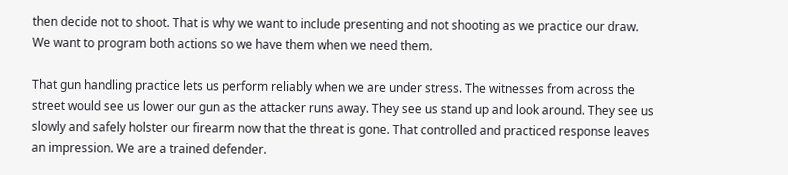then decide not to shoot. That is why we want to include presenting and not shooting as we practice our draw. We want to program both actions so we have them when we need them.

That gun handling practice lets us perform reliably when we are under stress. The witnesses from across the street would see us lower our gun as the attacker runs away. They see us stand up and look around. They see us slowly and safely holster our firearm now that the threat is gone. That controlled and practiced response leaves an impression. We are a trained defender.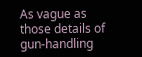As vague as those details of gun-handling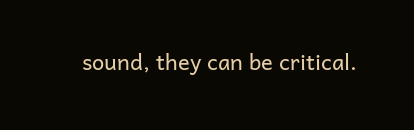sound, they can be critical.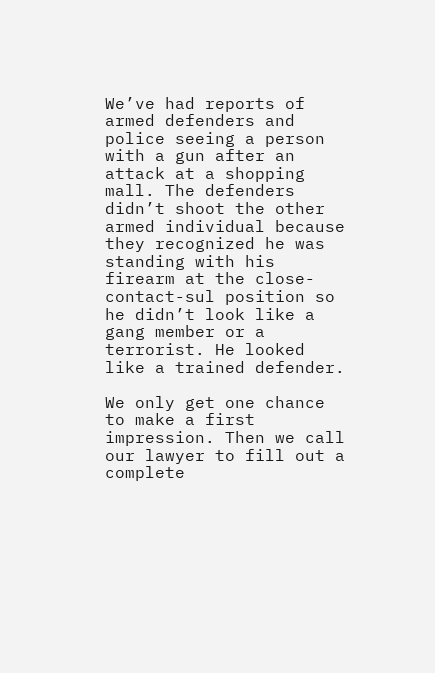We’ve had reports of armed defenders and police seeing a person with a gun after an attack at a shopping mall. The defenders didn’t shoot the other armed individual because they recognized he was standing with his firearm at the close-contact-sul position so he didn’t look like a gang member or a terrorist. He looked like a trained defender.

We only get one chance to make a first impression. Then we call our lawyer to fill out a complete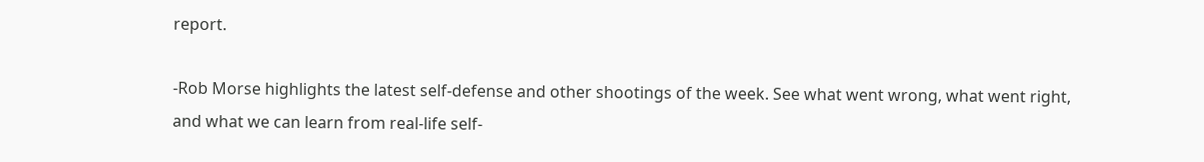report.

-Rob Morse highlights the latest self-defense and other shootings of the week. See what went wrong, what went right, and what we can learn from real-life self-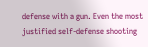defense with a gun. Even the most justified self-defense shooting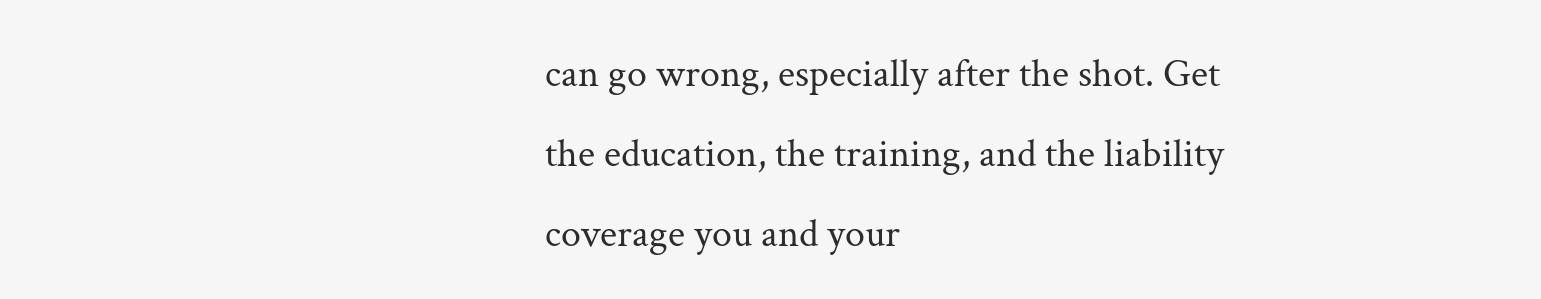can go wrong, especially after the shot. Get the education, the training, and the liability coverage you and your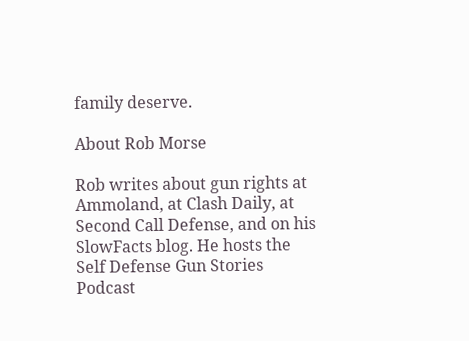family deserve.

About Rob Morse

Rob writes about gun rights at Ammoland, at Clash Daily, at Second Call Defense, and on his SlowFacts blog. He hosts the Self Defense Gun Stories Podcast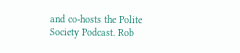and co-hosts the Polite Society Podcast. Rob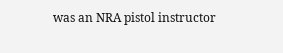was an NRA pistol instructor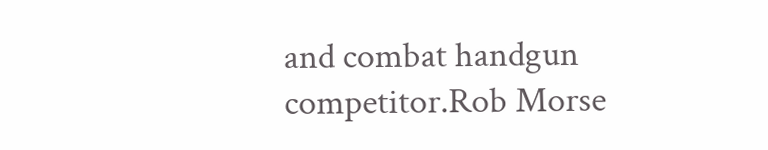and combat handgun competitor.Rob Morse